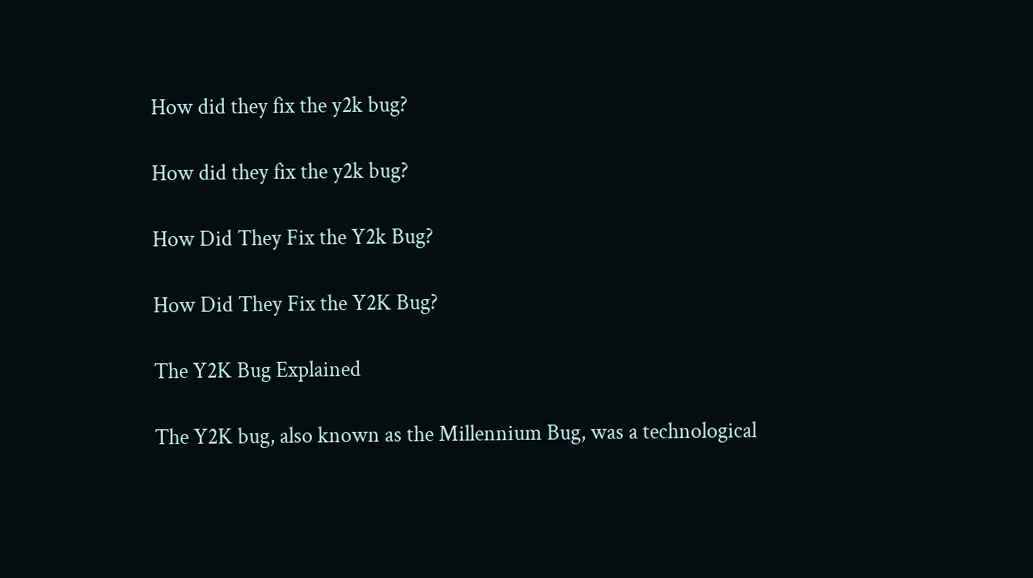How did they fix the y2k bug?

How did they fix the y2k bug?

How Did They Fix the Y2k Bug?

How Did They Fix the Y2K Bug?

The Y2K Bug Explained

The Y2K bug, also known as the Millennium Bug, was a technological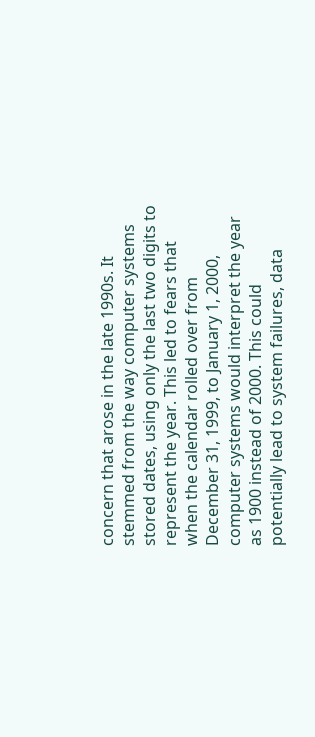concern that arose in the late 1990s. It stemmed from the way computer systems stored dates, using only the last two digits to represent the year. This led to fears that when the calendar rolled over from December 31, 1999, to January 1, 2000, computer systems would interpret the year as 1900 instead of 2000. This could potentially lead to system failures, data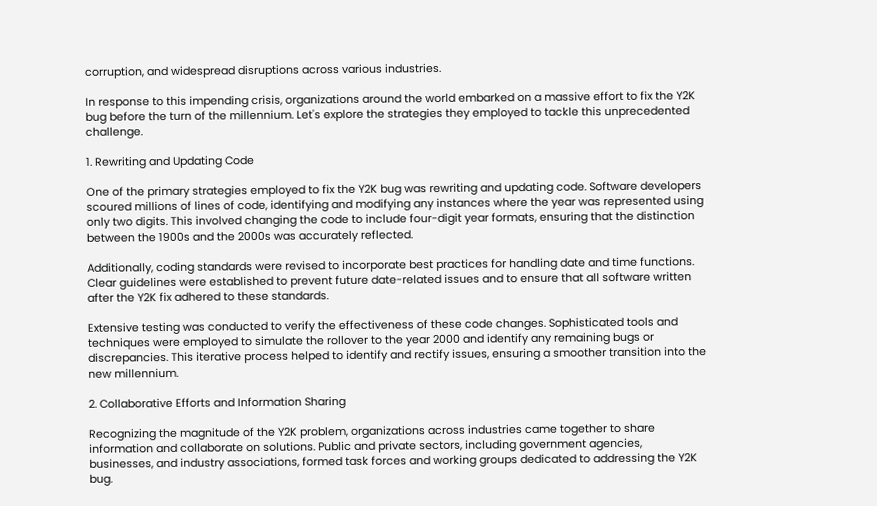corruption, and widespread disruptions across various industries.

In response to this impending crisis, organizations around the world embarked on a massive effort to fix the Y2K bug before the turn of the millennium. Let's explore the strategies they employed to tackle this unprecedented challenge.

1. Rewriting and Updating Code

One of the primary strategies employed to fix the Y2K bug was rewriting and updating code. Software developers scoured millions of lines of code, identifying and modifying any instances where the year was represented using only two digits. This involved changing the code to include four-digit year formats, ensuring that the distinction between the 1900s and the 2000s was accurately reflected.

Additionally, coding standards were revised to incorporate best practices for handling date and time functions. Clear guidelines were established to prevent future date-related issues and to ensure that all software written after the Y2K fix adhered to these standards.

Extensive testing was conducted to verify the effectiveness of these code changes. Sophisticated tools and techniques were employed to simulate the rollover to the year 2000 and identify any remaining bugs or discrepancies. This iterative process helped to identify and rectify issues, ensuring a smoother transition into the new millennium.

2. Collaborative Efforts and Information Sharing

Recognizing the magnitude of the Y2K problem, organizations across industries came together to share information and collaborate on solutions. Public and private sectors, including government agencies, businesses, and industry associations, formed task forces and working groups dedicated to addressing the Y2K bug.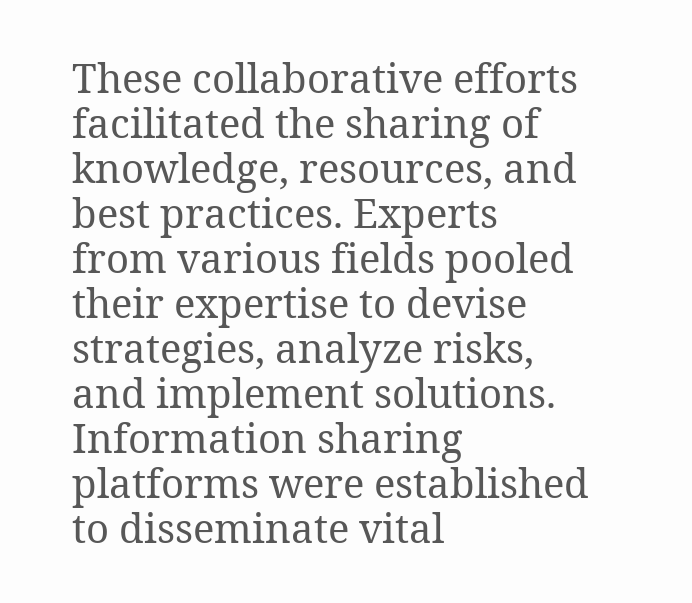These collaborative efforts facilitated the sharing of knowledge, resources, and best practices. Experts from various fields pooled their expertise to devise strategies, analyze risks, and implement solutions. Information sharing platforms were established to disseminate vital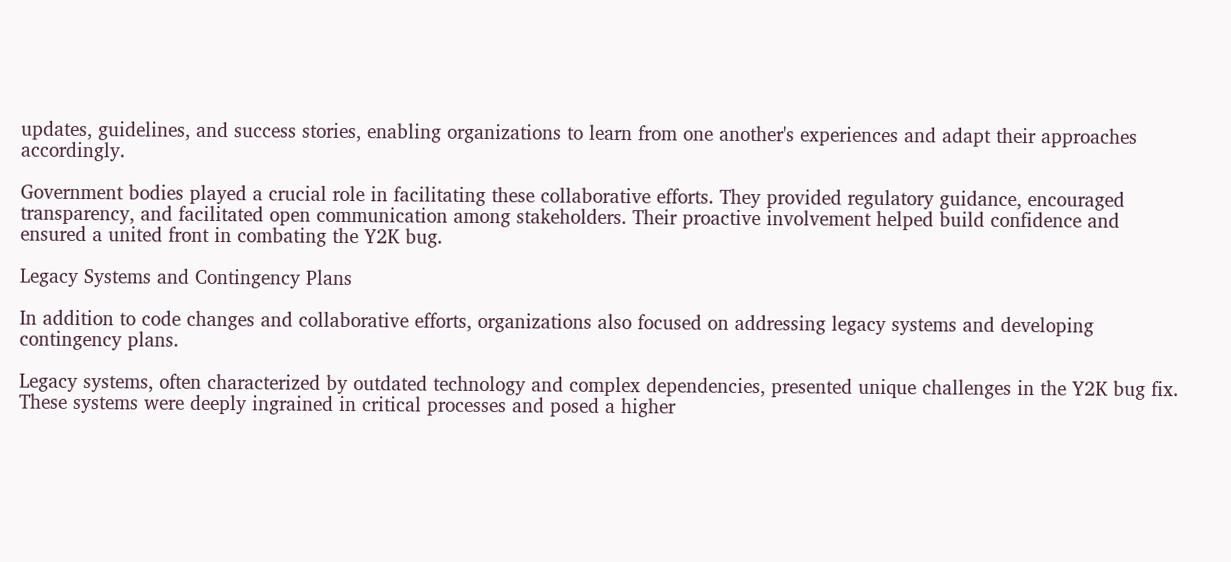updates, guidelines, and success stories, enabling organizations to learn from one another's experiences and adapt their approaches accordingly.

Government bodies played a crucial role in facilitating these collaborative efforts. They provided regulatory guidance, encouraged transparency, and facilitated open communication among stakeholders. Their proactive involvement helped build confidence and ensured a united front in combating the Y2K bug.

Legacy Systems and Contingency Plans

In addition to code changes and collaborative efforts, organizations also focused on addressing legacy systems and developing contingency plans.

Legacy systems, often characterized by outdated technology and complex dependencies, presented unique challenges in the Y2K bug fix. These systems were deeply ingrained in critical processes and posed a higher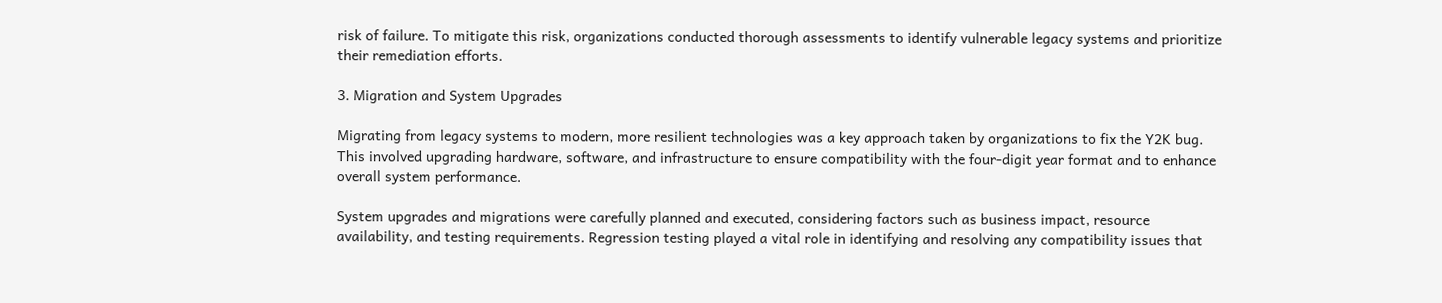risk of failure. To mitigate this risk, organizations conducted thorough assessments to identify vulnerable legacy systems and prioritize their remediation efforts.

3. Migration and System Upgrades

Migrating from legacy systems to modern, more resilient technologies was a key approach taken by organizations to fix the Y2K bug. This involved upgrading hardware, software, and infrastructure to ensure compatibility with the four-digit year format and to enhance overall system performance.

System upgrades and migrations were carefully planned and executed, considering factors such as business impact, resource availability, and testing requirements. Regression testing played a vital role in identifying and resolving any compatibility issues that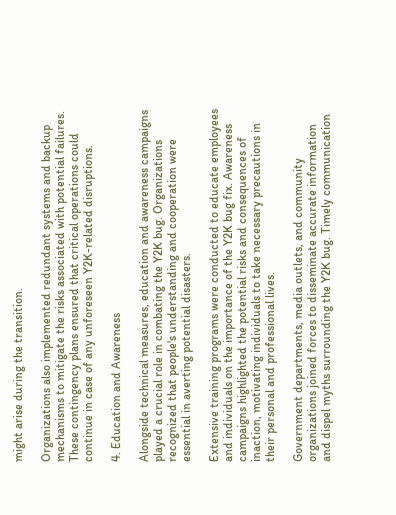might arise during the transition.

Organizations also implemented redundant systems and backup mechanisms to mitigate the risks associated with potential failures. These contingency plans ensured that critical operations could continue in case of any unforeseen Y2K-related disruptions.

4. Education and Awareness

Alongside technical measures, education and awareness campaigns played a crucial role in combating the Y2K bug. Organizations recognized that people's understanding and cooperation were essential in averting potential disasters.

Extensive training programs were conducted to educate employees and individuals on the importance of the Y2K bug fix. Awareness campaigns highlighted the potential risks and consequences of inaction, motivating individuals to take necessary precautions in their personal and professional lives.

Government departments, media outlets, and community organizations joined forces to disseminate accurate information and dispel myths surrounding the Y2K bug. Timely communication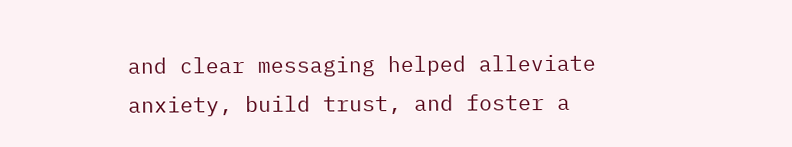and clear messaging helped alleviate anxiety, build trust, and foster a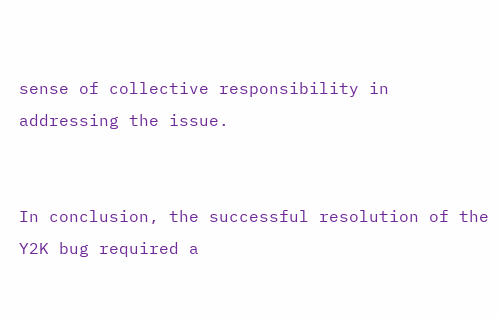sense of collective responsibility in addressing the issue.


In conclusion, the successful resolution of the Y2K bug required a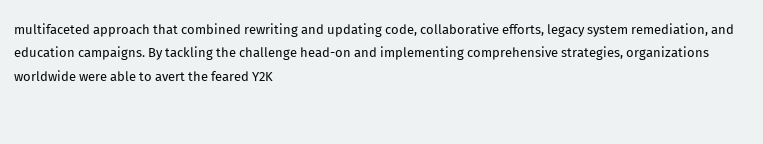multifaceted approach that combined rewriting and updating code, collaborative efforts, legacy system remediation, and education campaigns. By tackling the challenge head-on and implementing comprehensive strategies, organizations worldwide were able to avert the feared Y2K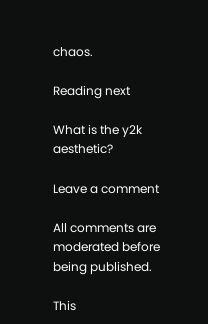chaos.

Reading next

What is the y2k aesthetic?

Leave a comment

All comments are moderated before being published.

This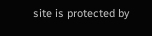site is protected by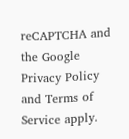reCAPTCHA and the Google Privacy Policy and Terms of Service apply.